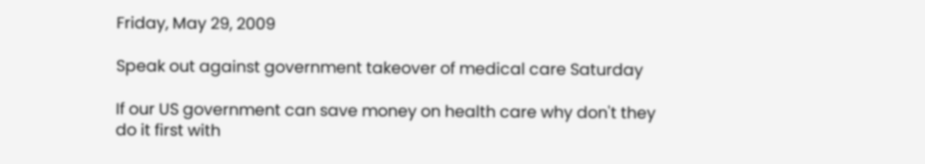Friday, May 29, 2009

Speak out against government takeover of medical care Saturday

If our US government can save money on health care why don't they do it first with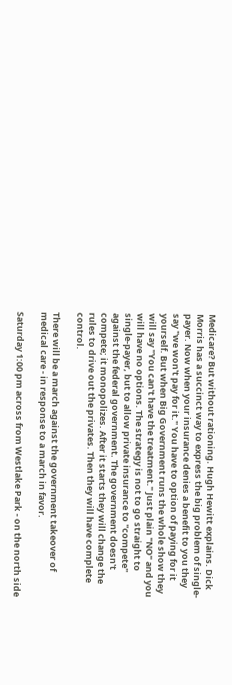Medicare? But without rationing. Hugh Hewitt explains. Dick Morris has a succinct way to express the big problem of single-payer. Now when your insurance denies a benefit to you they say "we won't pay for it." You have to option of paying for it yourself. But when Big Government runs the whole show they will say "You can't have the treatment." Just plain "NO" and you will have no options. The strategy is not to go straight to single-payer, but to allow private insurance to "compete" against the federal government. The government doesn't compete; it monopolizes. After it starts they will change the rules to drive out the privates. Then they will have complete control.

There will be a march against the government takeover of medical care - in response to a march in favor.

Saturday 1:00 pm across from Westlake Park - on the north side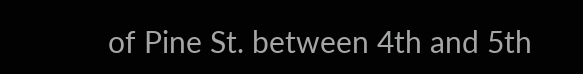of Pine St. between 4th and 5th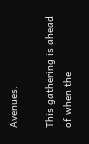Avenues.

This gathering is ahead of when the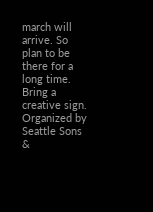march will arrive. So plan to be there for a long time. Bring a creative sign. Organized by Seattle Sons &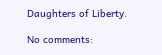Daughters of Liberty.

No comments: